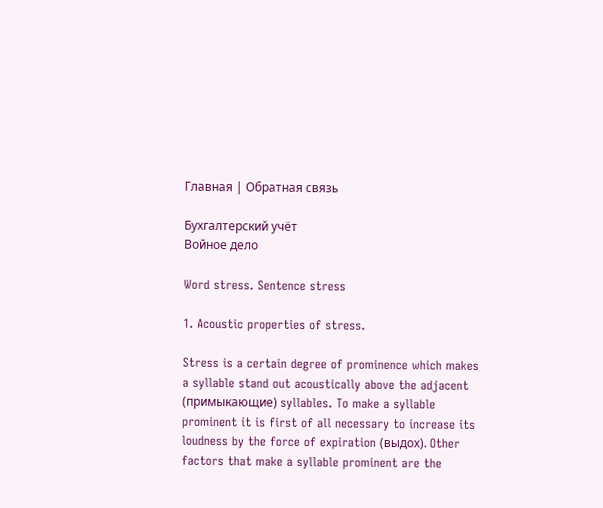Главная | Обратная связь

Бухгалтерский учёт
Войное дело

Word stress. Sentence stress

1. Acoustic properties of stress.

Stress is a certain degree of prominence which makes a syllable stand out acoustically above the adjacent (примыкающие) syllables. To make a syllable prominent it is first of all necessary to increase its loudness by the force of expiration (выдох). Other factors that make a syllable prominent are the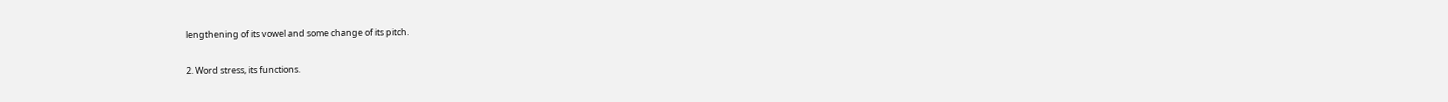lengthening of its vowel and some change of its pitch.

2. Word stress, its functions.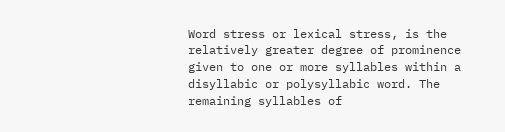Word stress or lexical stress, is the relatively greater degree of prominence given to one or more syllables within a disyllabic or polysyllabic word. The remaining syllables of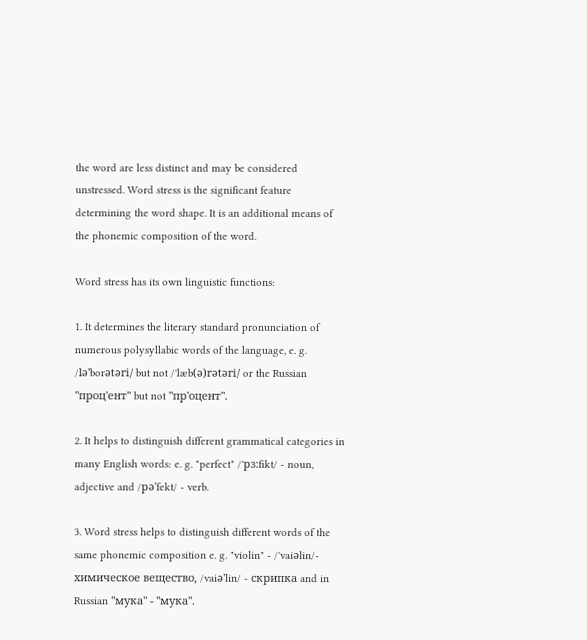the word are less distinct and may be considered unstressed. Word stress is the significant feature determining the word shape. It is an additional means of the phonemic composition of the word.

Word stress has its own linguistic functions:

1. It determines the literary standard pronunciation of numerous polysyllabic words of the language, e. g. /lә'borәtәri/ but not /'læb(ә)rәtәri/ or the Russian "проц'ент" but not "пр'оцент".

2. It helps to distinguish different grammatical categories in many English words: e. g. "perfect" /'pз:fikt/ - noun, adjective and /pә'fekt/ - verb.

3. Word stress helps to distinguish different words of the same phonemic composition e. g. "violin" - /'vaiәlin/- химическое вещество, /vaiә'lin/ - скрипка and in Russian "мука" - "мука".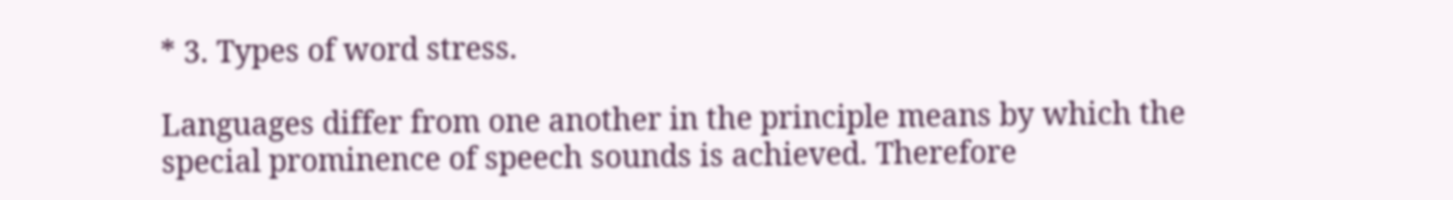* 3. Types of word stress.

Languages differ from one another in the principle means by which the special prominence of speech sounds is achieved. Therefore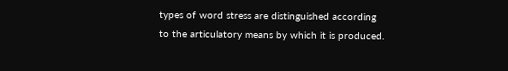types of word stress are distinguished according to the articulatory means by which it is produced.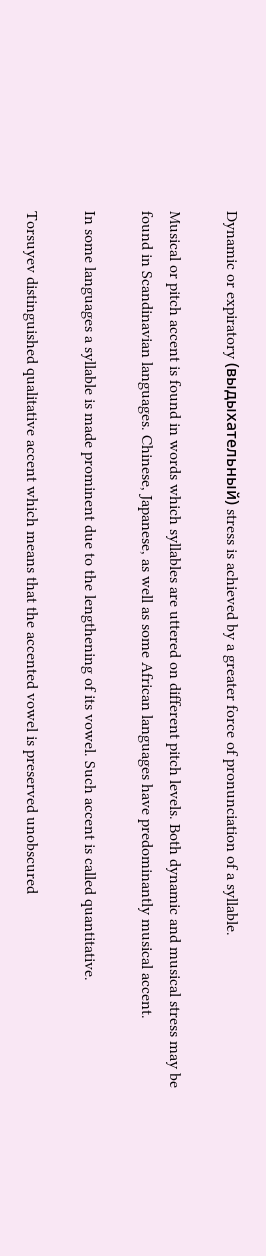Dynamic or expiratory (выдыхательный) stress is achieved by a greater force of pronunciation of a syllable.

Musical or pitch accent is found in words which syllables are uttered on different pitch levels. Both dynamic and musical stress may be found in Scandinavian languages. Chinese, Japanese, as well as some African languages have predominantly musical accent.

In some languages a syllable is made prominent due to the lengthening of its vowel. Such accent is called quantitative.

Torsuyev distinguished qualitative accent which means that the accented vowel is preserved unobscured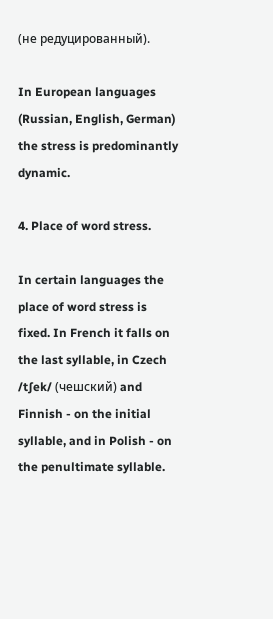(не редуцированный).

In European languages (Russian, English, German) the stress is predominantly dynamic.

4. Place of word stress.

In certain languages the place of word stress is fixed. In French it falls on the last syllable, in Czech /t∫ek/ (чешский) and Finnish - on the initial syllable, and in Polish - on the penultimate syllable.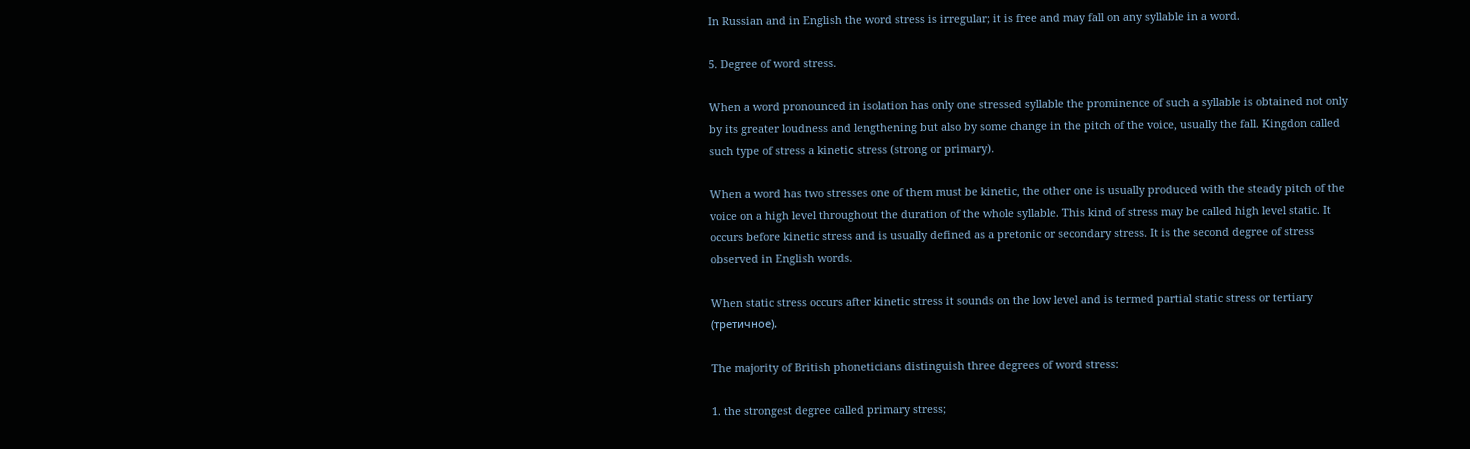In Russian and in English the word stress is irregular; it is free and may fall on any syllable in a word.

5. Degree of word stress.

When a word pronounced in isolation has only one stressed syllable the prominence of such a syllable is obtained not only by its greater loudness and lengthening but also by some change in the pitch of the voice, usually the fall. Kingdon called such type of stress a kinetiс stress (strong or primary).

When a word has two stresses one of them must be kinetic, the other one is usually produced with the steady pitch of the voice on a high level throughout the duration of the whole syllable. This kind of stress may be called high level static. It occurs before kinetic stress and is usually defined as a pretonic or secondary stress. It is the second degree of stress observed in English words.

When static stress occurs after kinetic stress it sounds on the low level and is termed partial static stress or tertiary (третичное).

The majority of British phoneticians distinguish three degrees of word stress:

1. the strongest degree called primary stress;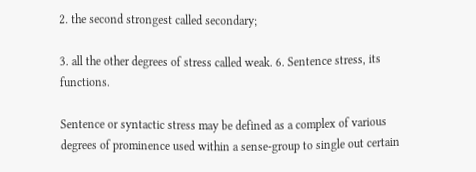2. the second strongest called secondary;

3. all the other degrees of stress called weak. 6. Sentence stress, its functions.

Sentence or syntactic stress may be defined as a complex of various degrees of prominence used within a sense-group to single out certain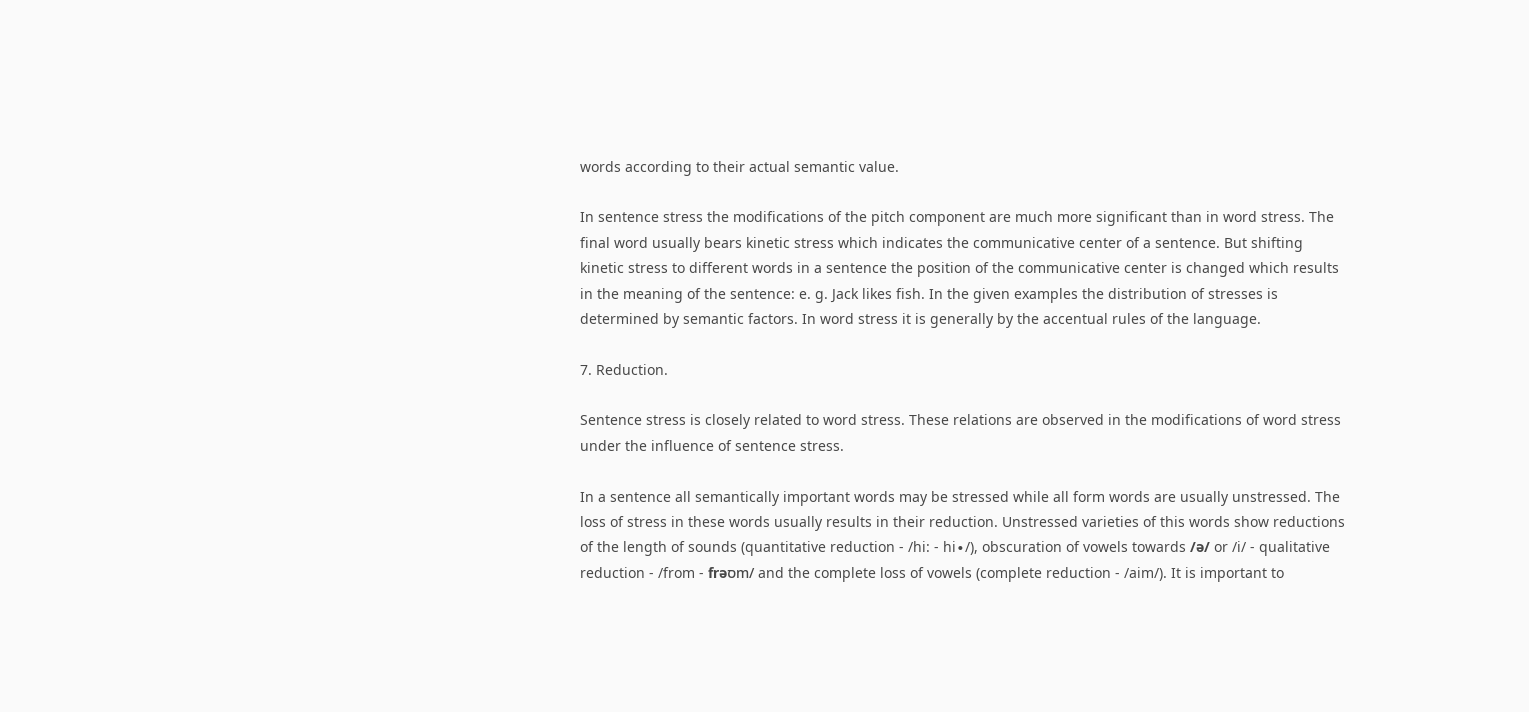words according to their actual semantic value.

In sentence stress the modifications of the pitch component are much more significant than in word stress. The final word usually bears kinetic stress which indicates the communicative center of a sentence. But shifting kinetic stress to different words in a sentence the position of the communicative center is changed which results in the meaning of the sentence: e. g. Jack likes fish. In the given examples the distribution of stresses is determined by semantic factors. In word stress it is generally by the accentual rules of the language.

7. Reduction.

Sentence stress is closely related to word stress. These relations are observed in the modifications of word stress under the influence of sentence stress.

In a sentence all semantically important words may be stressed while all form words are usually unstressed. The loss of stress in these words usually results in their reduction. Unstressed varieties of this words show reductions of the length of sounds (quantitative reduction - /hi: - hi∙/), obscuration of vowels towards /ә/ or /i/ - qualitative reduction - /from - frәסm/ and the complete loss of vowels (complete reduction - /aim/). It is important to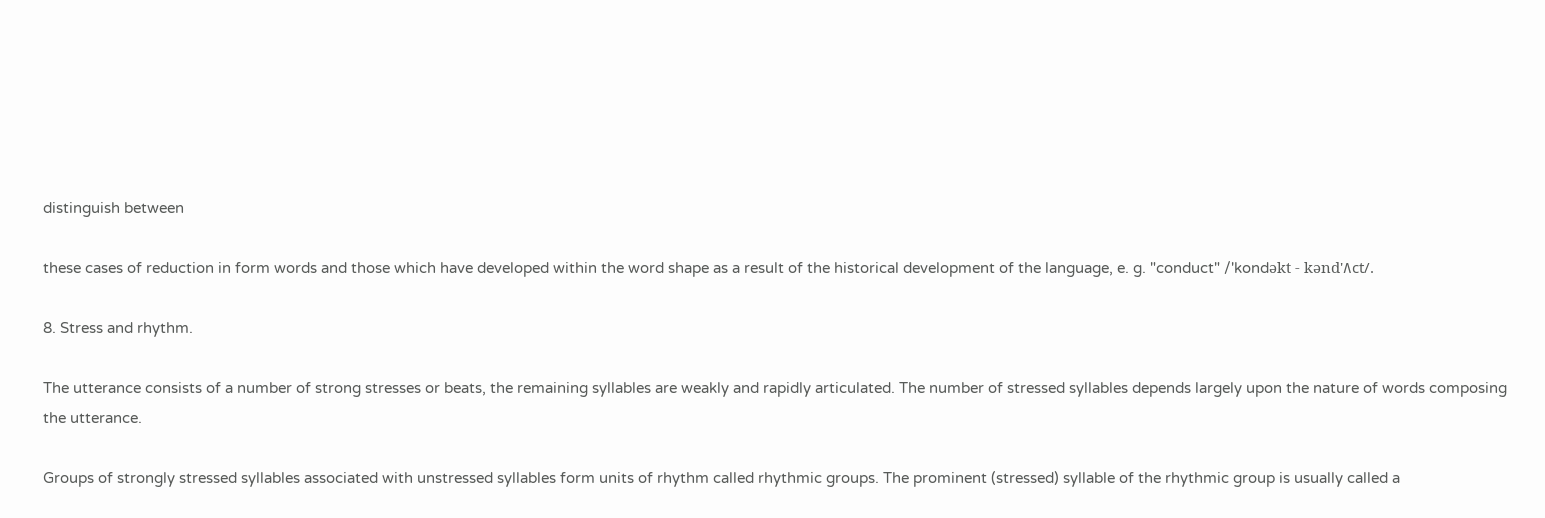distinguish between

these cases of reduction in form words and those which have developed within the word shape as a result of the historical development of the language, e. g. "conduct" /'kondәkt - kәnd'٨ct/.

8. Stress and rhythm.

The utterance consists of a number of strong stresses or beats, the remaining syllables are weakly and rapidly articulated. The number of stressed syllables depends largely upon the nature of words composing the utterance.

Groups of strongly stressed syllables associated with unstressed syllables form units of rhythm called rhythmic groups. The prominent (stressed) syllable of the rhythmic group is usually called a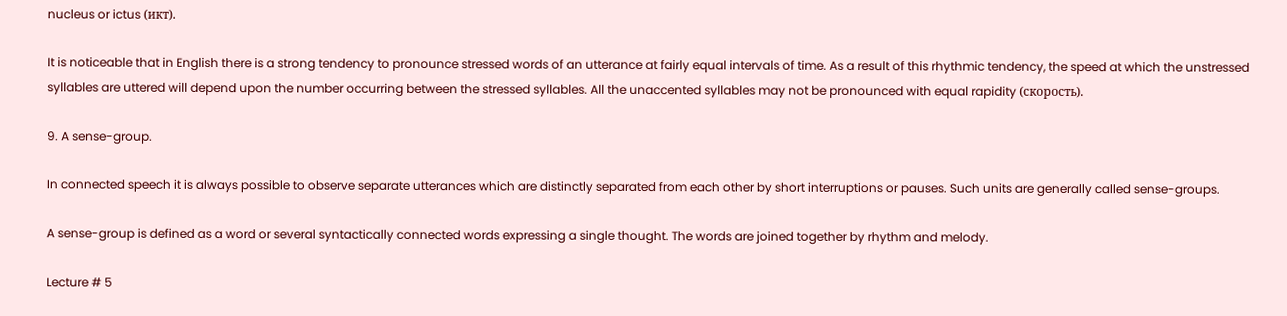nucleus or ictus (икт).

It is noticeable that in English there is a strong tendency to pronounce stressed words of an utterance at fairly equal intervals of time. As a result of this rhythmic tendency, the speed at which the unstressed syllables are uttered will depend upon the number occurring between the stressed syllables. All the unaccented syllables may not be pronounced with equal rapidity (скорость).

9. A sense-group.

In connected speech it is always possible to observe separate utterances which are distinctly separated from each other by short interruptions or pauses. Such units are generally called sense-groups.

A sense-group is defined as a word or several syntactically connected words expressing a single thought. The words are joined together by rhythm and melody.

Lecture # 5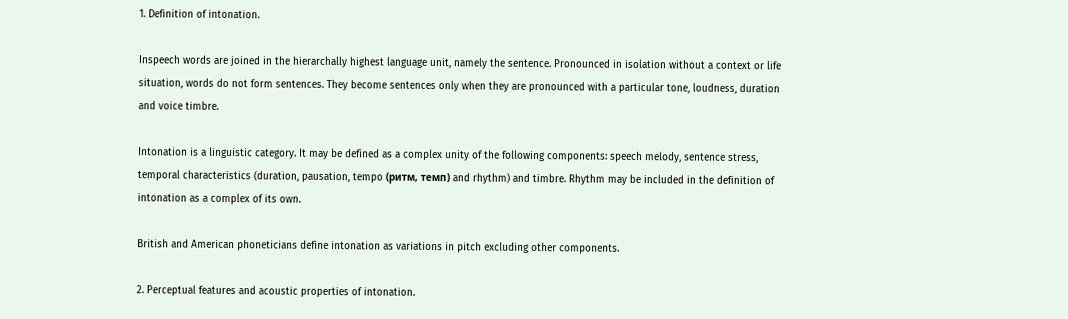1. Definition of intonation.

Inspeech words are joined in the hierarchally highest language unit, namely the sentence. Pronounced in isolation without a context or life situation, words do not form sentences. They become sentences only when they are pronounced with a particular tone, loudness, duration and voice timbre.

Intonation is a linguistic category. It may be defined as a complex unity of the following components: speech melody, sentence stress, temporal characteristics (duration, pausation, tempo (ритм, темп) and rhythm) and timbre. Rhythm may be included in the definition of intonation as a complex of its own.

British and American phoneticians define intonation as variations in pitch excluding other components.

2. Perceptual features and acoustic properties of intonation.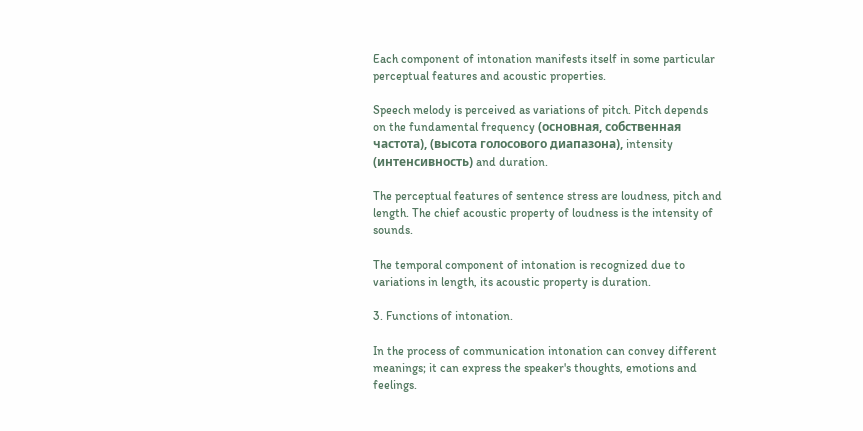Each component of intonation manifests itself in some particular perceptual features and acoustic properties.

Speech melody is perceived as variations of pitch. Pitch depends on the fundamental frequency (основная, собственная частота), (высота голосового диапазона), intensity (интенсивность) and duration.

The perceptual features of sentence stress are loudness, pitch and length. The chief acoustic property of loudness is the intensity of sounds.

The temporal component of intonation is recognized due to variations in length, its acoustic property is duration.

3. Functions of intonation.

In the process of communication intonation can convey different meanings; it can express the speaker's thoughts, emotions and feelings.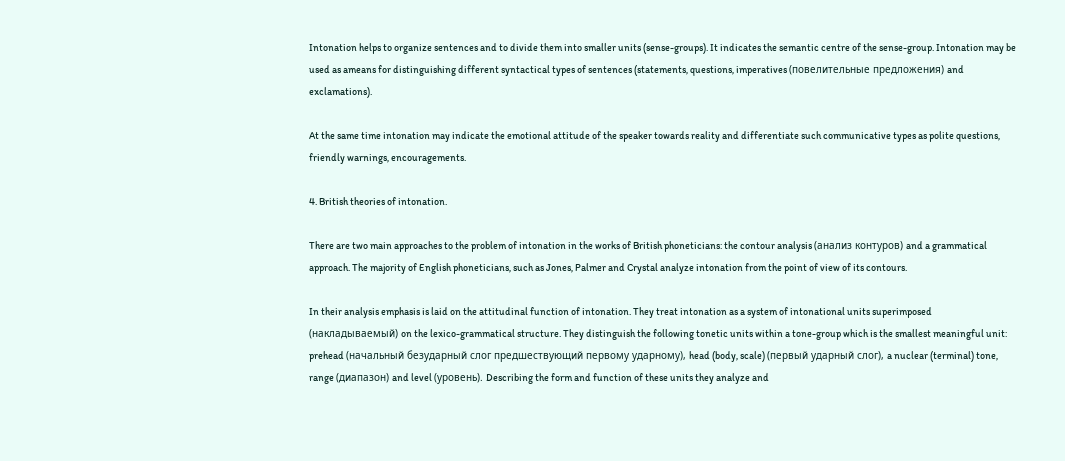Intonation helps to organize sentences and to divide them into smaller units (sense-groups). It indicates the semantic centre of the sense-group. Intonation may be used as ameans for distinguishing different syntactical types of sentences (statements, questions, imperatives (повелительные предложения) and exclamations).

At the same time intonation may indicate the emotional attitude of the speaker towards reality and differentiate such communicative types as polite questions, friendly warnings, encouragements.

4. British theories of intonation.

There are two main approaches to the problem of intonation in the works of British phoneticians: the contour analysis (анализ контуров) and a grammatical approach. The majority of English phoneticians, such as Jones, Palmer and Crystal analyze intonation from the point of view of its contours.

In their analysis emphasis is laid on the attitudinal function of intonation. They treat intonation as a system of intonational units superimposed (накладываемый) on the lexico-grammatical structure. They distinguish the following tonetic units within a tone-group which is the smallest meaningful unit: prehead (начальный безударный слог предшествующий первому ударному), head (body, scale) (первый ударный слог), a nuclear (terminal) tone, range (диапазон) and level (уровень). Describing the form and function of these units they analyze and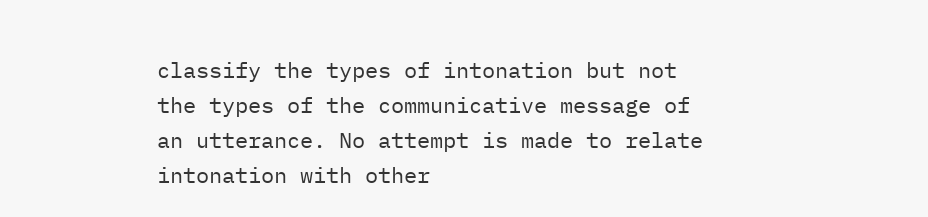classify the types of intonation but not the types of the communicative message of an utterance. No attempt is made to relate intonation with other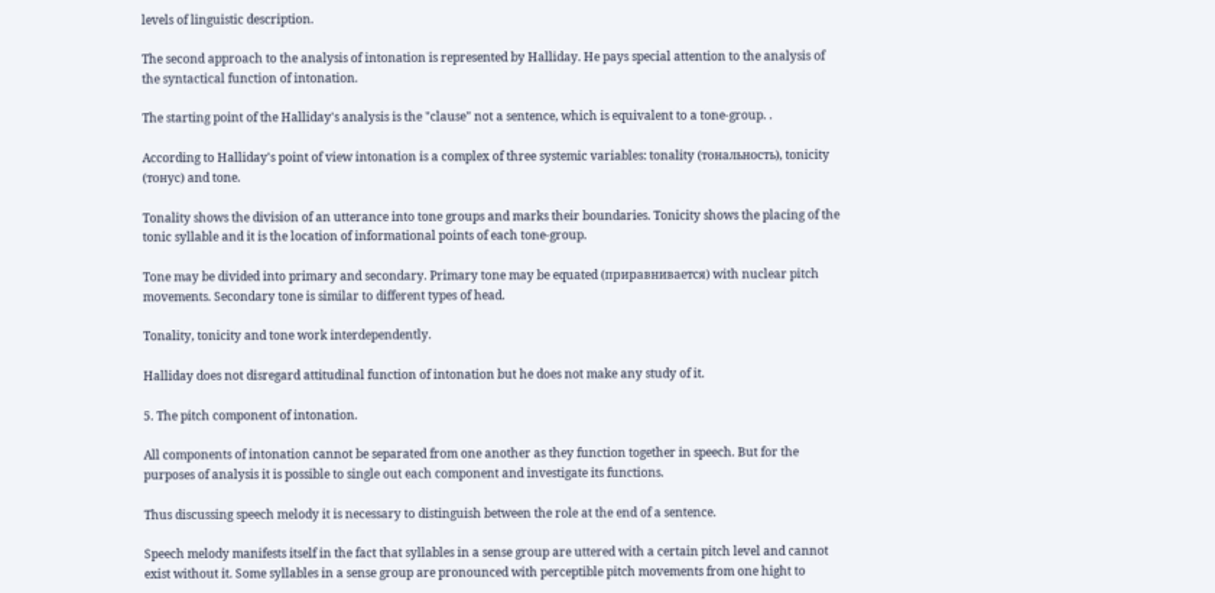levels of linguistic description.

The second approach to the analysis of intonation is represented by Halliday. He pays special attention to the analysis of the syntactical function of intonation.

The starting point of the Halliday's analysis is the "clause" not a sentence, which is equivalent to a tone-group. .

According to Halliday's point of view intonation is a complex of three systemic variables: tonality (тональность), tonicity (тонус) and tone.

Tonality shows the division of an utterance into tone groups and marks their boundaries. Tonicity shows the placing of the tonic syllable and it is the location of informational points of each tone-group.

Tone may be divided into primary and secondary. Primary tone may be equated (приравнивается) with nuclear pitch movements. Secondary tone is similar to different types of head.

Tonality, tonicity and tone work interdependently.

Halliday does not disregard attitudinal function of intonation but he does not make any study of it.

5. The pitch component of intonation.

All components of intonation cannot be separated from one another as they function together in speech. But for the purposes of analysis it is possible to single out each component and investigate its functions.

Thus discussing speech melody it is necessary to distinguish between the role at the end of a sentence.

Speech melody manifests itself in the fact that syllables in a sense group are uttered with a certain pitch level and cannot exist without it. Some syllables in a sense group are pronounced with perceptible pitch movements from one hight to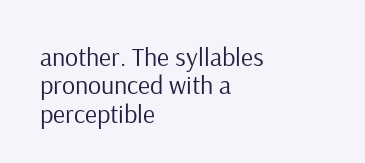another. The syllables pronounced with a perceptible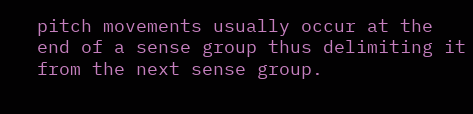pitch movements usually occur at the end of a sense group thus delimiting it from the next sense group.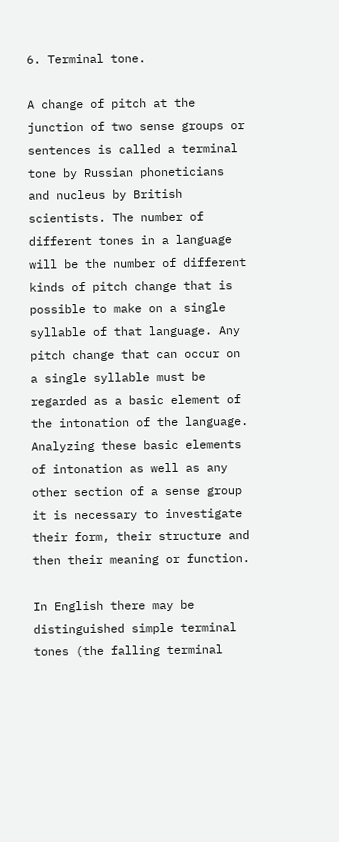6. Terminal tone.

A change of pitch at the junction of two sense groups or sentences is called a terminal tone by Russian phoneticians and nucleus by British scientists. The number of different tones in a language will be the number of different kinds of pitch change that is possible to make on a single syllable of that language. Any pitch change that can occur on a single syllable must be regarded as a basic element of the intonation of the language. Analyzing these basic elements of intonation as well as any other section of a sense group it is necessary to investigate their form, their structure and then their meaning or function.

In English there may be distinguished simple terminal tones (the falling terminal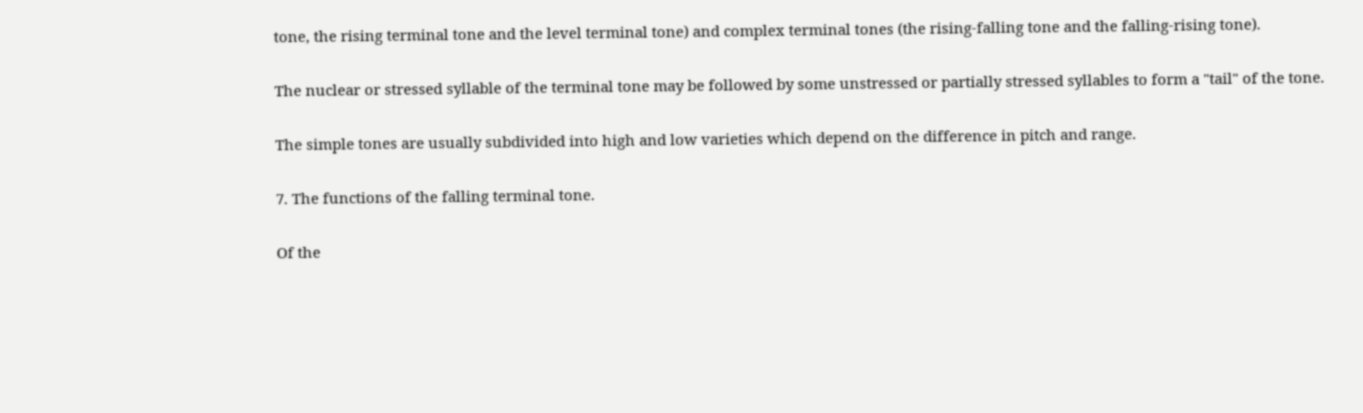tone, the rising terminal tone and the level terminal tone) and complex terminal tones (the rising-falling tone and the falling-rising tone).

The nuclear or stressed syllable of the terminal tone may be followed by some unstressed or partially stressed syllables to form a "tail" of the tone.

The simple tones are usually subdivided into high and low varieties which depend on the difference in pitch and range.

7. The functions of the falling terminal tone.

Of the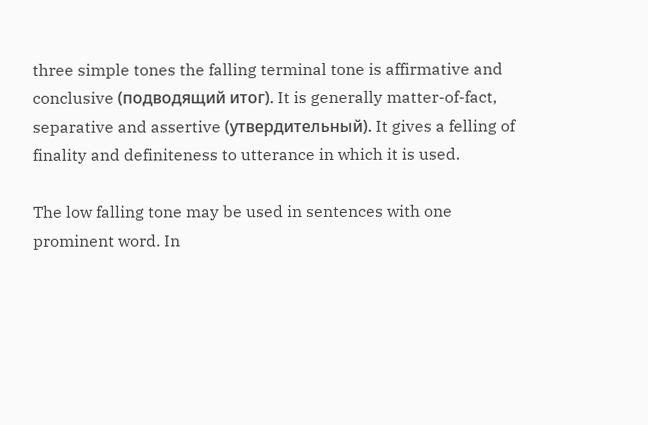three simple tones the falling terminal tone is affirmative and conclusive (подводящий итог). It is generally matter-of-fact, separative and assertive (утвердительный). It gives a felling of finality and definiteness to utterance in which it is used.

The low falling tone may be used in sentences with one prominent word. In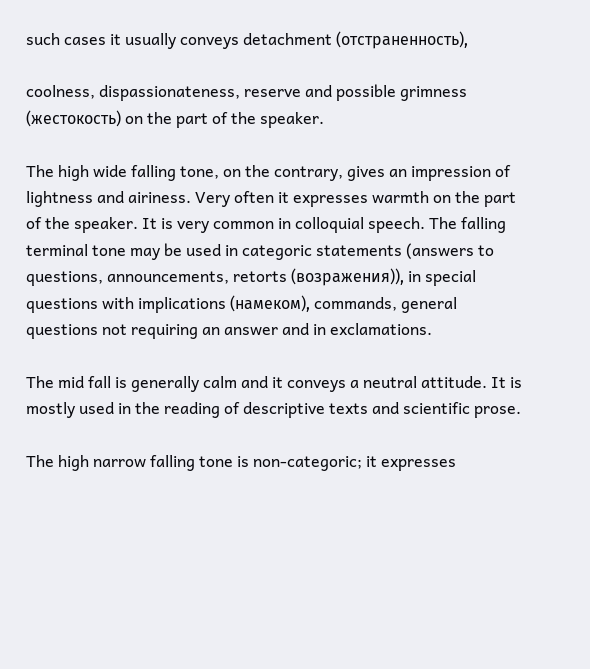such cases it usually conveys detachment (отстраненность),

coolness, dispassionateness, reserve and possible grimness (жестокость) on the part of the speaker.

The high wide falling tone, on the contrary, gives an impression of lightness and airiness. Very often it expresses warmth on the part of the speaker. It is very common in colloquial speech. The falling terminal tone may be used in categoric statements (answers to questions, announcements, retorts (возражения)), in special questions with implications (намеком), commands, general questions not requiring an answer and in exclamations.

The mid fall is generally calm and it conveys a neutral attitude. It is mostly used in the reading of descriptive texts and scientific prose.

The high narrow falling tone is non-categoric; it expresses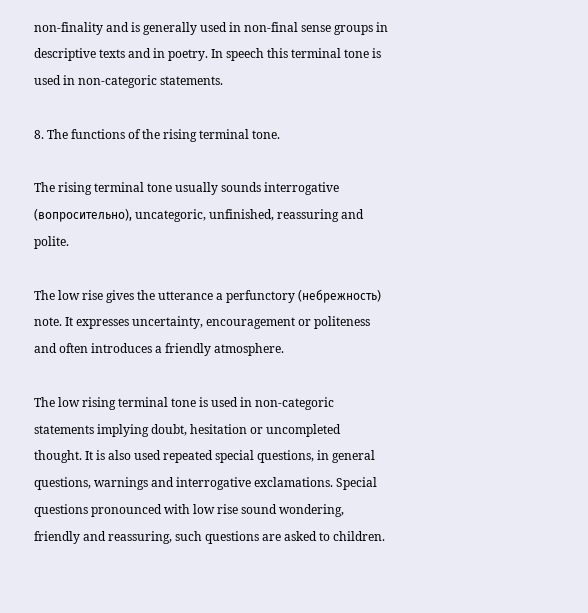non-finality and is generally used in non-final sense groups in descriptive texts and in poetry. In speech this terminal tone is used in non-categoric statements.

8. The functions of the rising terminal tone.

The rising terminal tone usually sounds interrogative (вопросительно), uncategoric, unfinished, reassuring and polite.

The low rise gives the utterance a perfunctory (небрежность) note. It expresses uncertainty, encouragement or politeness and often introduces a friendly atmosphere.

The low rising terminal tone is used in non-categoric statements implying doubt, hesitation or uncompleted thought. It is also used repeated special questions, in general questions, warnings and interrogative exclamations. Special questions pronounced with low rise sound wondering, friendly and reassuring, such questions are asked to children.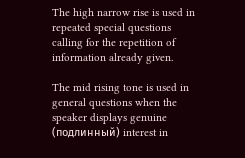The high narrow rise is used in repeated special questions calling for the repetition of information already given.

The mid rising tone is used in general questions when the speaker displays genuine (подлинный) interest in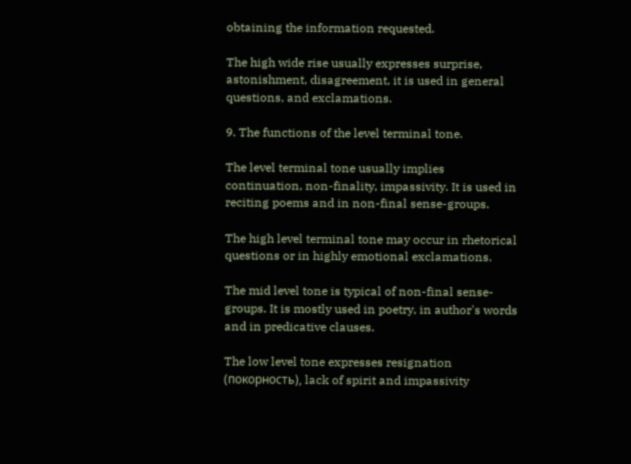obtaining the information requested.

The high wide rise usually expresses surprise, astonishment, disagreement, it is used in general questions, and exclamations.

9. The functions of the level terminal tone.

The level terminal tone usually implies continuation, non-finality, impassivity. It is used in reciting poems and in non-final sense-groups.

The high level terminal tone may occur in rhetorical questions or in highly emotional exclamations.

The mid level tone is typical of non-final sense-groups. It is mostly used in poetry, in author's words and in predicative clauses.

The low level tone expresses resignation (покорность), lack of spirit and impassivity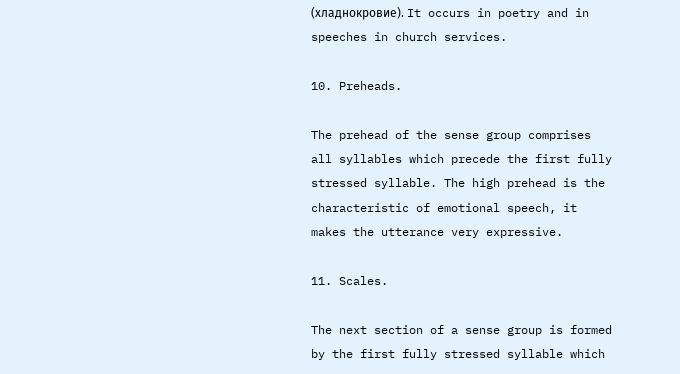(хладнокровие). It occurs in poetry and in speeches in church services.

10. Preheads.

The prehead of the sense group comprises all syllables which precede the first fully stressed syllable. The high prehead is the characteristic of emotional speech, it makes the utterance very expressive.

11. Scales.

The next section of a sense group is formed by the first fully stressed syllable which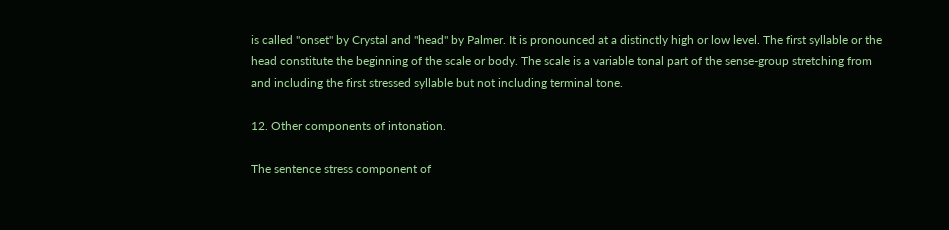is called "onset" by Crystal and "head" by Palmer. It is pronounced at a distinctly high or low level. The first syllable or the head constitute the beginning of the scale or body. The scale is a variable tonal part of the sense-group stretching from and including the first stressed syllable but not including terminal tone.

12. Other components of intonation.

The sentence stress component of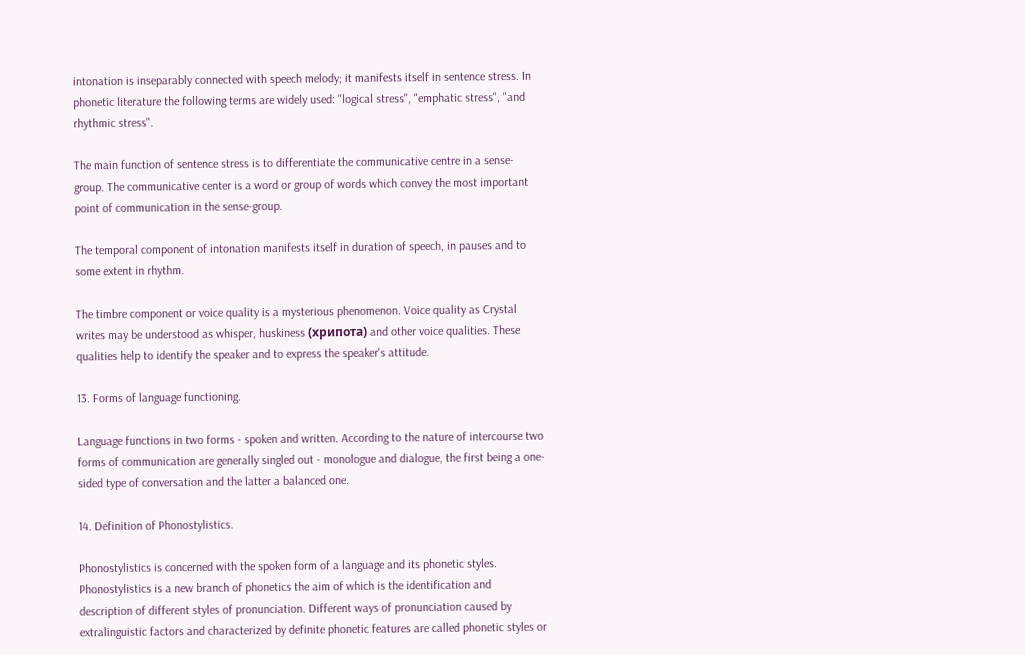intonation is inseparably connected with speech melody; it manifests itself in sentence stress. In phonetic literature the following terms are widely used: "logical stress", "emphatic stress", "and rhythmic stress".

The main function of sentence stress is to differentiate the communicative centre in a sense-group. The communicative center is a word or group of words which convey the most important point of communication in the sense-group.

The temporal component of intonation manifests itself in duration of speech, in pauses and to some extent in rhythm.

The timbre component or voice quality is a mysterious phenomenon. Voice quality as Crystal writes may be understood as whisper, huskiness (хрипота) and other voice qualities. These qualities help to identify the speaker and to express the speaker's attitude.

13. Forms of language functioning.

Language functions in two forms - spoken and written. According to the nature of intercourse two forms of communication are generally singled out - monologue and dialogue, the first being a one-sided type of conversation and the latter a balanced one.

14. Definition of Phonostylistics.

Phonostylistics is concerned with the spoken form of a language and its phonetic styles. Phonostylistics is a new branch of phonetics the aim of which is the identification and description of different styles of pronunciation. Different ways of pronunciation caused by extralinguistic factors and characterized by definite phonetic features are called phonetic styles or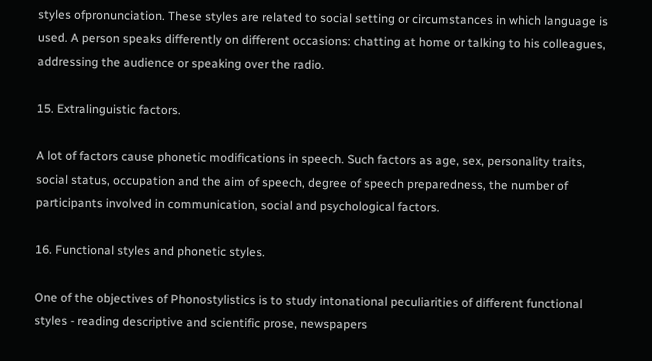styles ofpronunciation. These styles are related to social setting or circumstances in which language is used. A person speaks differently on different occasions: chatting at home or talking to his colleagues, addressing the audience or speaking over the radio.

15. Extralinguistic factors.

A lot of factors cause phonetic modifications in speech. Such factors as age, sex, personality traits, social status, occupation and the aim of speech, degree of speech preparedness, the number of participants involved in communication, social and psychological factors.

16. Functional styles and phonetic styles.

One of the objectives of Phonostylistics is to study intonational peculiarities of different functional styles - reading descriptive and scientific prose, newspapers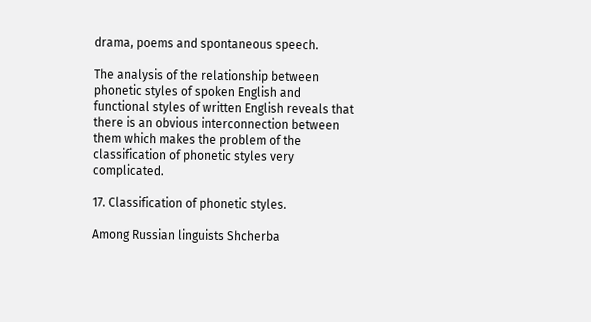drama, poems and spontaneous speech.

The analysis of the relationship between phonetic styles of spoken English and functional styles of written English reveals that there is an obvious interconnection between them which makes the problem of the classification of phonetic styles very complicated.

17. Classification of phonetic styles.

Among Russian linguists Shcherba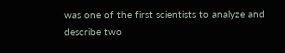was one of the first scientists to analyze and describe two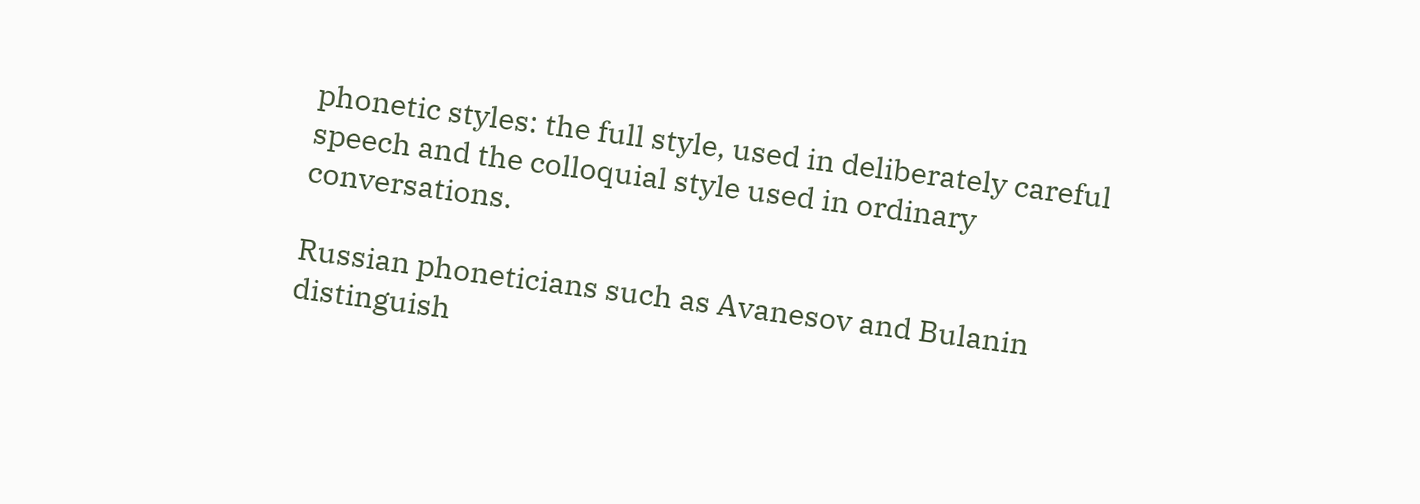phonetic styles: the full style, used in deliberately careful speech and the colloquial style used in ordinary conversations.

Russian phoneticians such as Avanesov and Bulanin distinguish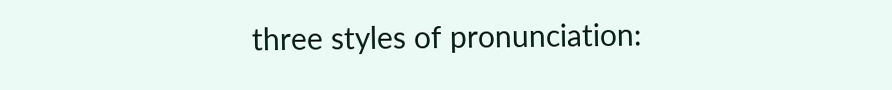three styles of pronunciation: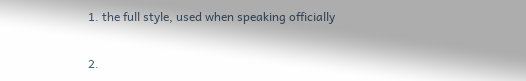1. the full style, used when speaking officially

2.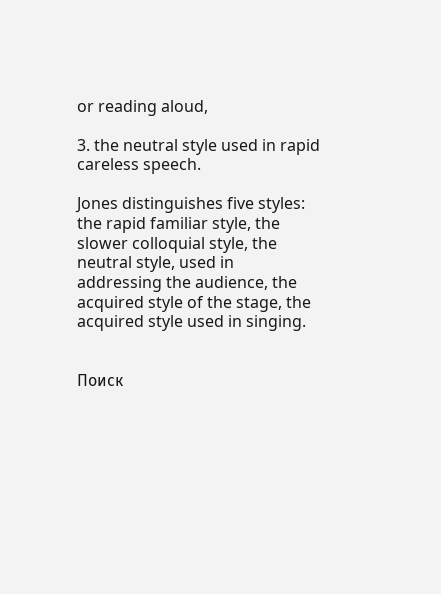or reading aloud,

3. the neutral style used in rapid careless speech.

Jones distinguishes five styles: the rapid familiar style, the slower colloquial style, the neutral style, used in addressing the audience, the acquired style of the stage, the acquired style used in singing.


Поиск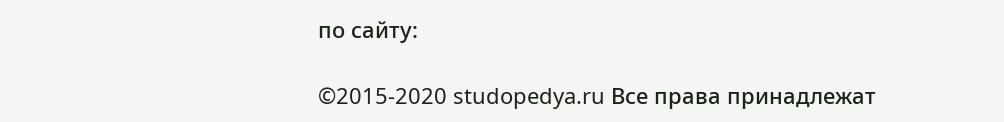по сайту:

©2015-2020 studopedya.ru Все права принадлежат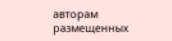авторам размещенных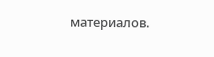материалов.